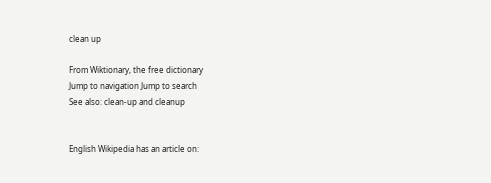clean up

From Wiktionary, the free dictionary
Jump to navigation Jump to search
See also: clean-up and cleanup


English Wikipedia has an article on: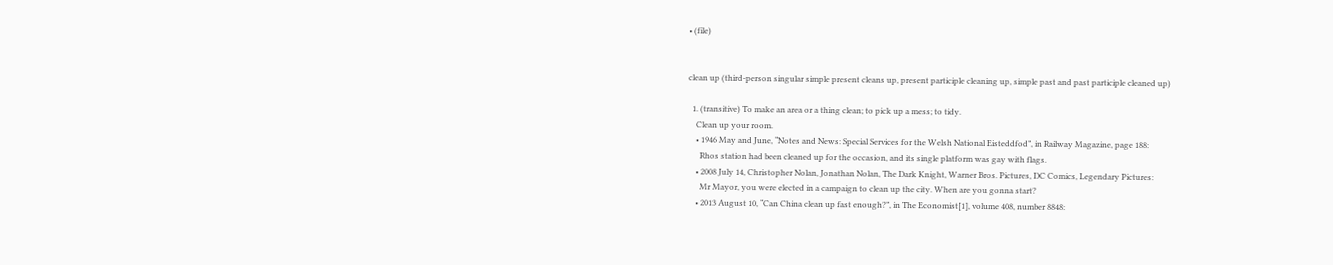• (file)


clean up (third-person singular simple present cleans up, present participle cleaning up, simple past and past participle cleaned up)

  1. (transitive) To make an area or a thing clean; to pick up a mess; to tidy.
    Clean up your room.
    • 1946 May and June, “Notes and News: Special Services for the Welsh National Eisteddfod”, in Railway Magazine, page 188:
      Rhos station had been cleaned up for the occasion, and its single platform was gay with flags.
    • 2008 July 14, Christopher Nolan, Jonathan Nolan, The Dark Knight, Warner Bros. Pictures, DC Comics, Legendary Pictures:
      Mr Mayor, you were elected in a campaign to clean up the city. When are you gonna start?
    • 2013 August 10, “Can China clean up fast enough?”, in The Economist[1], volume 408, number 8848: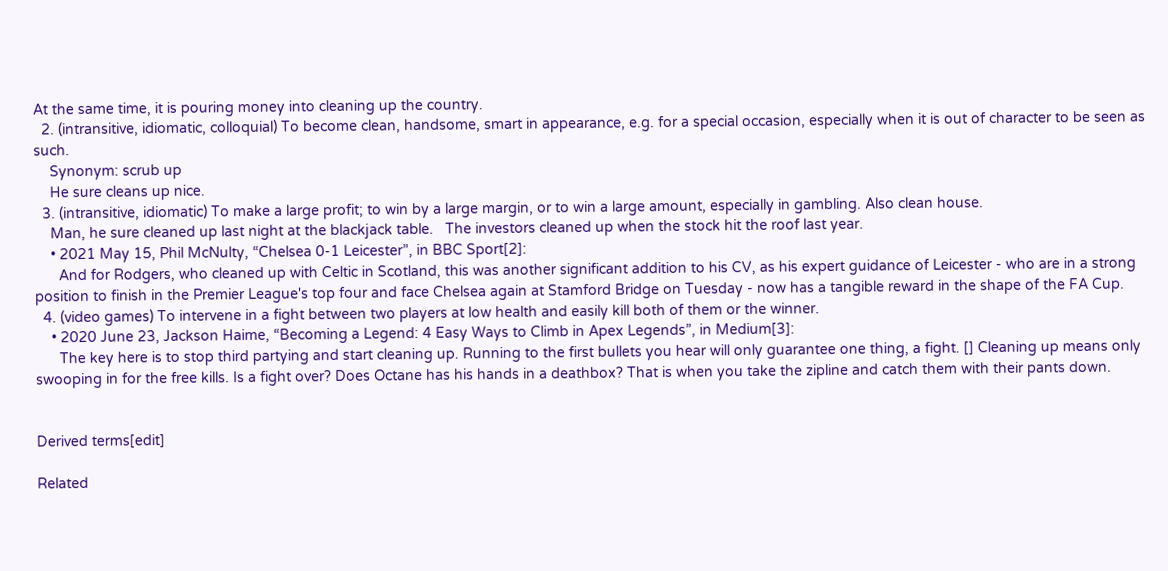At the same time, it is pouring money into cleaning up the country.
  2. (intransitive, idiomatic, colloquial) To become clean, handsome, smart in appearance, e.g. for a special occasion, especially when it is out of character to be seen as such.
    Synonym: scrub up
    He sure cleans up nice.
  3. (intransitive, idiomatic) To make a large profit; to win by a large margin, or to win a large amount, especially in gambling. Also clean house.
    Man, he sure cleaned up last night at the blackjack table.   The investors cleaned up when the stock hit the roof last year.
    • 2021 May 15, Phil McNulty, “Chelsea 0-1 Leicester”, in BBC Sport[2]:
      And for Rodgers, who cleaned up with Celtic in Scotland, this was another significant addition to his CV, as his expert guidance of Leicester - who are in a strong position to finish in the Premier League's top four and face Chelsea again at Stamford Bridge on Tuesday - now has a tangible reward in the shape of the FA Cup.
  4. (video games) To intervene in a fight between two players at low health and easily kill both of them or the winner.
    • 2020 June 23, Jackson Haime, “Becoming a Legend: 4 Easy Ways to Climb in Apex Legends”, in Medium[3]:
      The key here is to stop third partying and start cleaning up. Running to the first bullets you hear will only guarantee one thing, a fight. [] Cleaning up means only swooping in for the free kills. Is a fight over? Does Octane has his hands in a deathbox? That is when you take the zipline and catch them with their pants down.


Derived terms[edit]

Related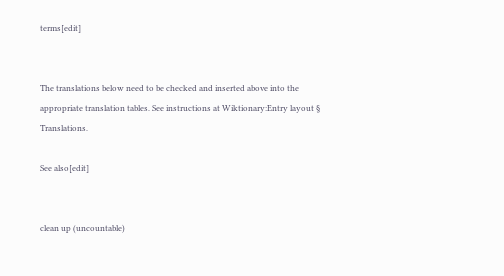terms[edit]


The translations below need to be checked and inserted above into the appropriate translation tables. See instructions at Wiktionary:Entry layout § Translations.

See also[edit]


clean up (uncountable)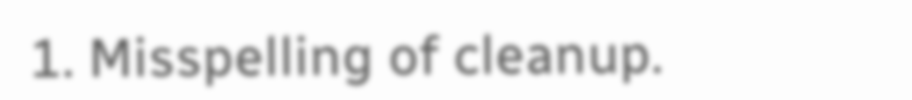1. Misspelling of cleanup.